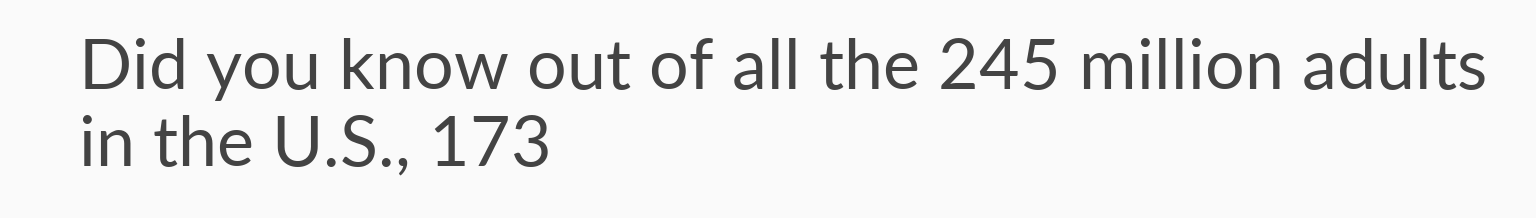Did you know out of all the 245 million adults in the U.S., 173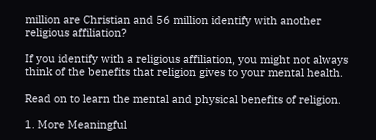million are Christian and 56 million identify with another religious affiliation?

If you identify with a religious affiliation, you might not always think of the benefits that religion gives to your mental health.

Read on to learn the mental and physical benefits of religion.

1. More Meaningful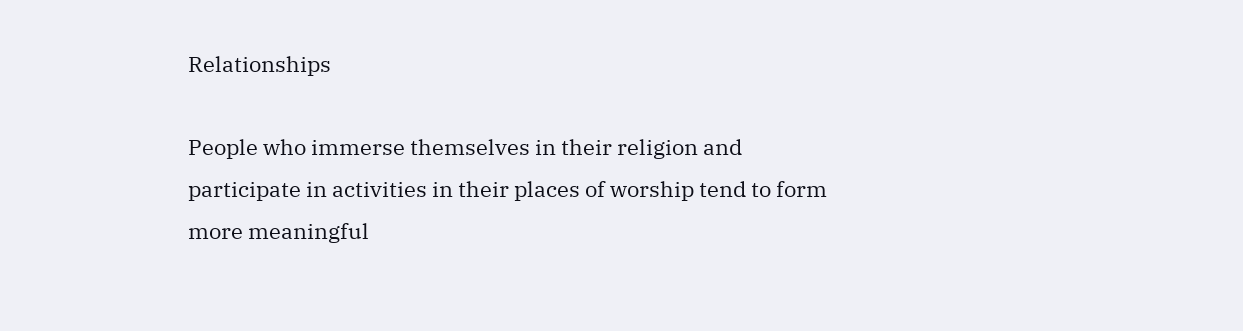Relationships

People who immerse themselves in their religion and participate in activities in their places of worship tend to form more meaningful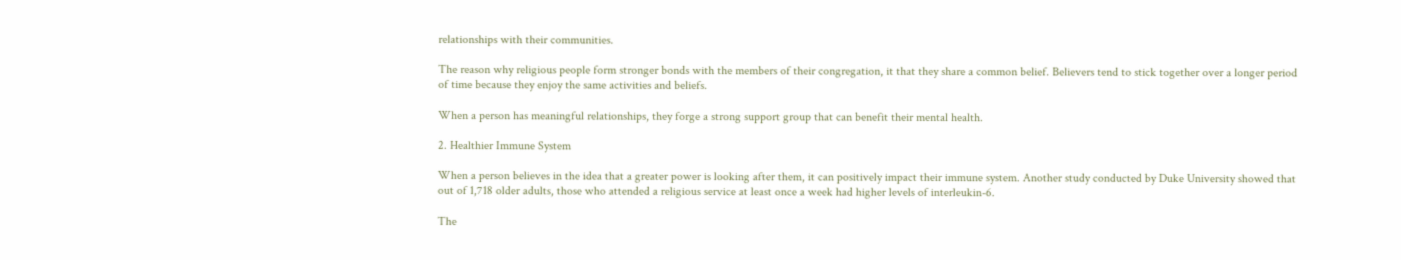relationships with their communities.

The reason why religious people form stronger bonds with the members of their congregation, it that they share a common belief. Believers tend to stick together over a longer period of time because they enjoy the same activities and beliefs.

When a person has meaningful relationships, they forge a strong support group that can benefit their mental health.

2. Healthier Immune System

When a person believes in the idea that a greater power is looking after them, it can positively impact their immune system. Another study conducted by Duke University showed that out of 1,718 older adults, those who attended a religious service at least once a week had higher levels of interleukin-6.

The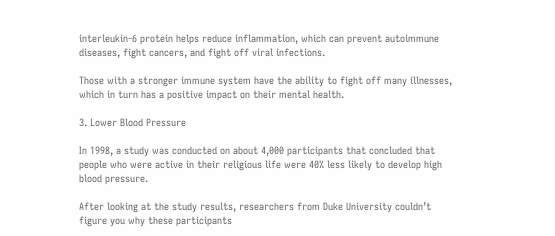interleukin-6 protein helps reduce inflammation, which can prevent autoimmune diseases, fight cancers, and fight off viral infections.

Those with a stronger immune system have the ability to fight off many illnesses, which in turn has a positive impact on their mental health.

3. Lower Blood Pressure

In 1998, a study was conducted on about 4,000 participants that concluded that people who were active in their religious life were 40% less likely to develop high blood pressure.

After looking at the study results, researchers from Duke University couldn’t figure you why these participants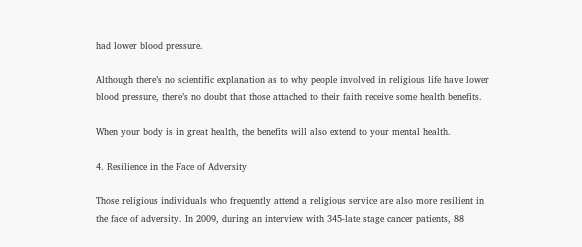had lower blood pressure.

Although there’s no scientific explanation as to why people involved in religious life have lower blood pressure, there’s no doubt that those attached to their faith receive some health benefits.

When your body is in great health, the benefits will also extend to your mental health.

4. Resilience in the Face of Adversity

Those religious individuals who frequently attend a religious service are also more resilient in the face of adversity. In 2009, during an interview with 345-late stage cancer patients, 88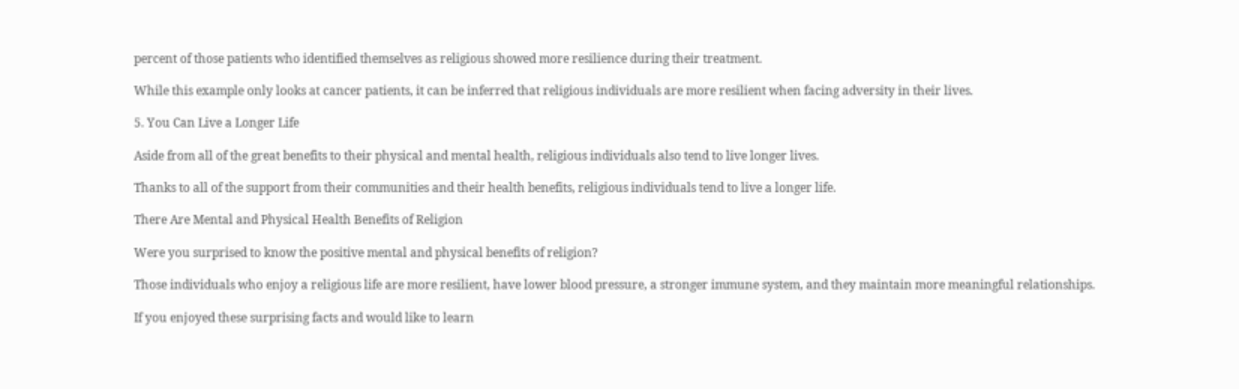percent of those patients who identified themselves as religious showed more resilience during their treatment.

While this example only looks at cancer patients, it can be inferred that religious individuals are more resilient when facing adversity in their lives.

5. You Can Live a Longer Life

Aside from all of the great benefits to their physical and mental health, religious individuals also tend to live longer lives.

Thanks to all of the support from their communities and their health benefits, religious individuals tend to live a longer life.

There Are Mental and Physical Health Benefits of Religion

Were you surprised to know the positive mental and physical benefits of religion?

Those individuals who enjoy a religious life are more resilient, have lower blood pressure, a stronger immune system, and they maintain more meaningful relationships.

If you enjoyed these surprising facts and would like to learn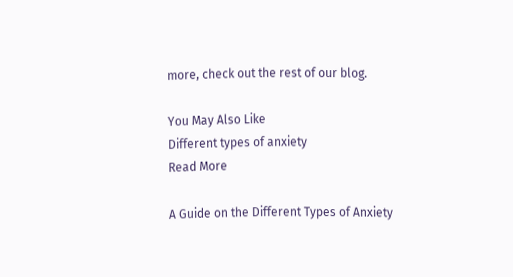more, check out the rest of our blog.

You May Also Like
Different types of anxiety
Read More

A Guide on the Different Types of Anxiety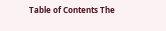Table of Contents The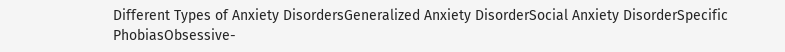Different Types of Anxiety DisordersGeneralized Anxiety DisorderSocial Anxiety DisorderSpecific PhobiasObsessive-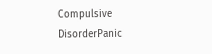Compulsive DisorderPanic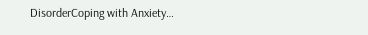DisorderCoping with Anxiety…